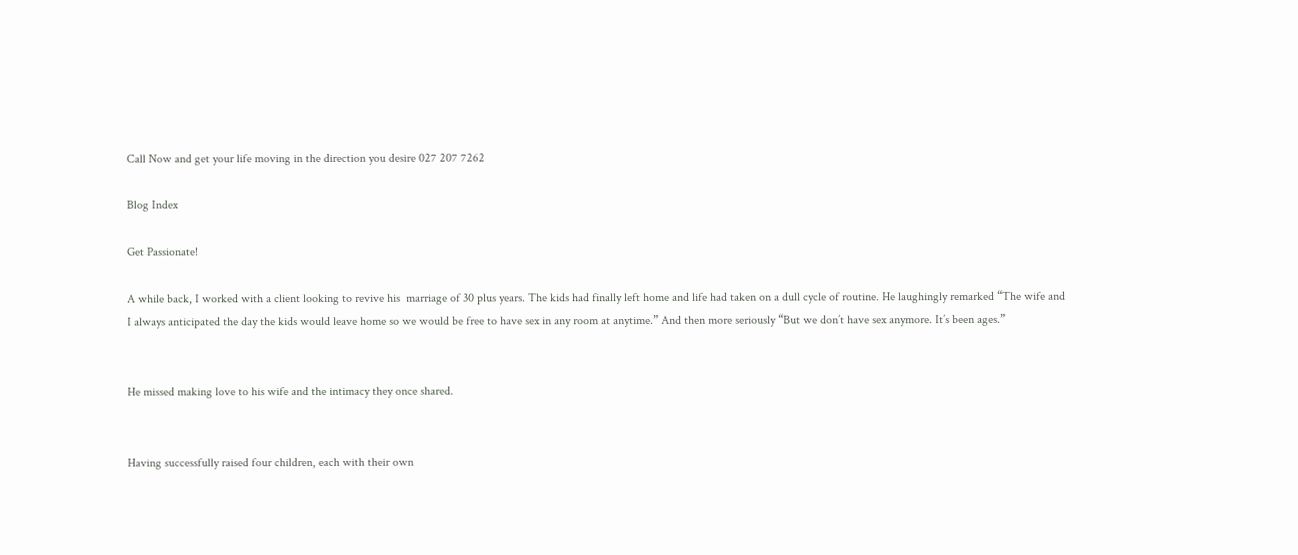Call Now and get your life moving in the direction you desire 027 207 7262

Blog Index

Get Passionate!

A while back, I worked with a client looking to revive his  marriage of 30 plus years. The kids had finally left home and life had taken on a dull cycle of routine. He laughingly remarked “The wife and I always anticipated the day the kids would leave home so we would be free to have sex in any room at anytime.” And then more seriously “But we don’t have sex anymore. It’s been ages.”


He missed making love to his wife and the intimacy they once shared.


Having successfully raised four children, each with their own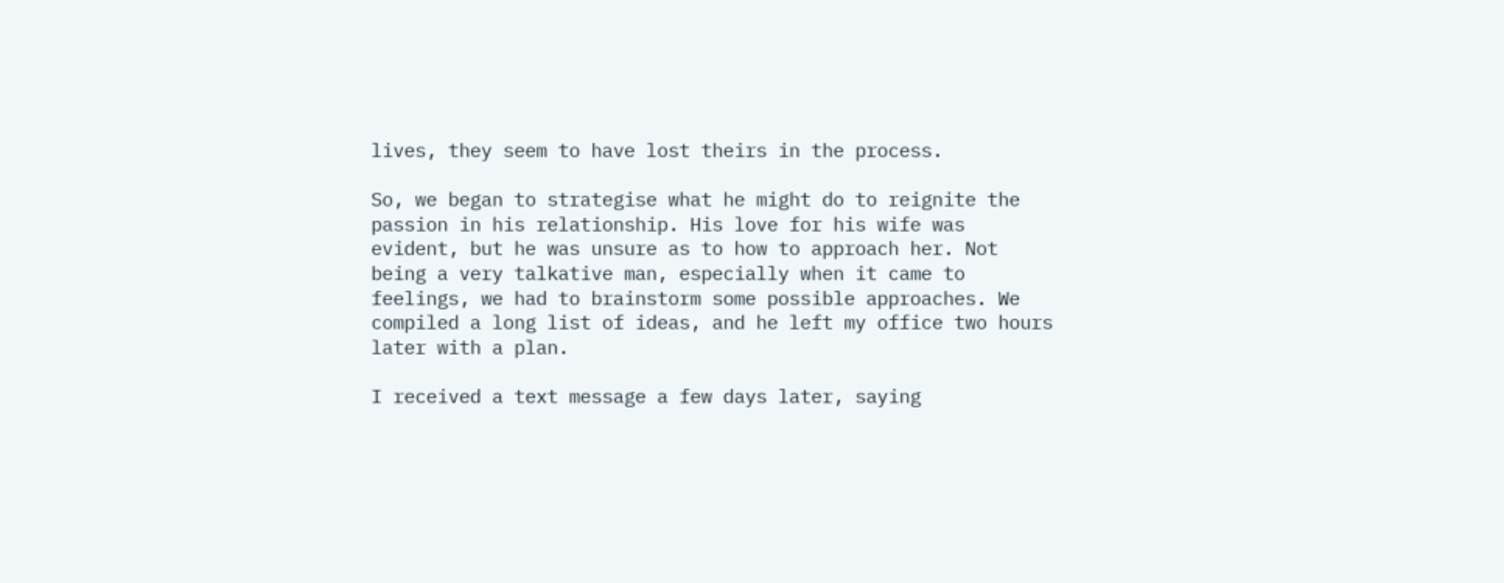lives, they seem to have lost theirs in the process.

So, we began to strategise what he might do to reignite the passion in his relationship. His love for his wife was evident, but he was unsure as to how to approach her. Not being a very talkative man, especially when it came to feelings, we had to brainstorm some possible approaches. We compiled a long list of ideas, and he left my office two hours later with a plan.

I received a text message a few days later, saying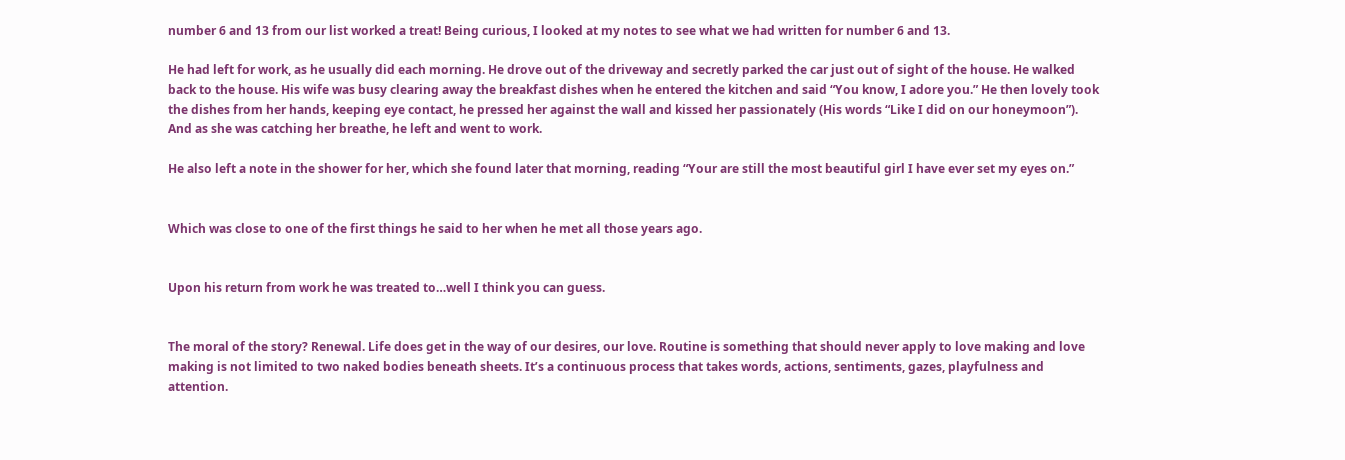number 6 and 13 from our list worked a treat! Being curious, I looked at my notes to see what we had written for number 6 and 13.

He had left for work, as he usually did each morning. He drove out of the driveway and secretly parked the car just out of sight of the house. He walked back to the house. His wife was busy clearing away the breakfast dishes when he entered the kitchen and said “You know, I adore you.” He then lovely took the dishes from her hands, keeping eye contact, he pressed her against the wall and kissed her passionately (His words “Like I did on our honeymoon”). And as she was catching her breathe, he left and went to work.

He also left a note in the shower for her, which she found later that morning, reading “Your are still the most beautiful girl I have ever set my eyes on.”


Which was close to one of the first things he said to her when he met all those years ago.


Upon his return from work he was treated to…well I think you can guess.


The moral of the story? Renewal. Life does get in the way of our desires, our love. Routine is something that should never apply to love making and love making is not limited to two naked bodies beneath sheets. It’s a continuous process that takes words, actions, sentiments, gazes, playfulness and attention.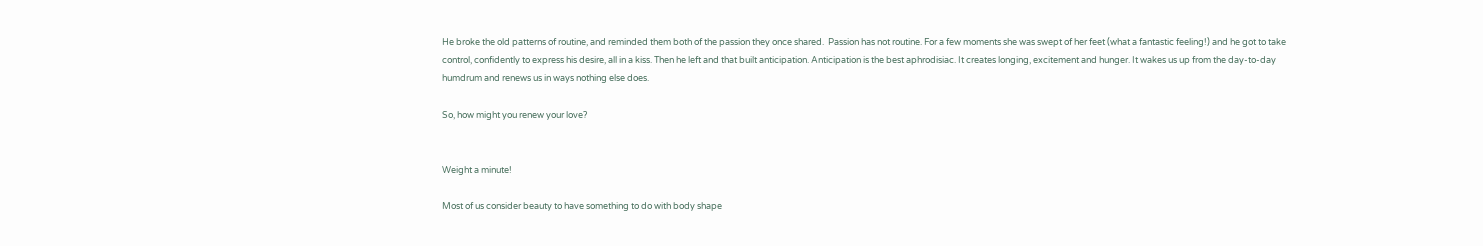He broke the old patterns of routine, and reminded them both of the passion they once shared.  Passion has not routine. For a few moments she was swept of her feet (what a fantastic feeling!) and he got to take control, confidently to express his desire, all in a kiss. Then he left and that built anticipation. Anticipation is the best aphrodisiac. It creates longing, excitement and hunger. It wakes us up from the day-to-day humdrum and renews us in ways nothing else does.

So, how might you renew your love?


Weight a minute!

Most of us consider beauty to have something to do with body shape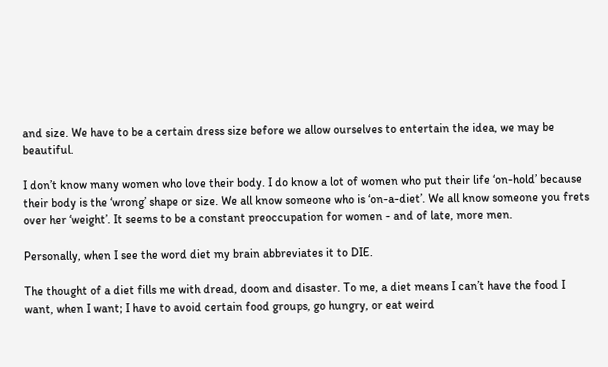and size. We have to be a certain dress size before we allow ourselves to entertain the idea, we may be beautiful.

I don’t know many women who love their body. I do know a lot of women who put their life ‘on-hold’ because their body is the ‘wrong’ shape or size. We all know someone who is ‘on-a-diet’. We all know someone you frets over her ‘weight’. It seems to be a constant preoccupation for women - and of late, more men.

Personally, when I see the word diet my brain abbreviates it to DIE.

The thought of a diet fills me with dread, doom and disaster. To me, a diet means I can’t have the food I want, when I want; I have to avoid certain food groups, go hungry, or eat weird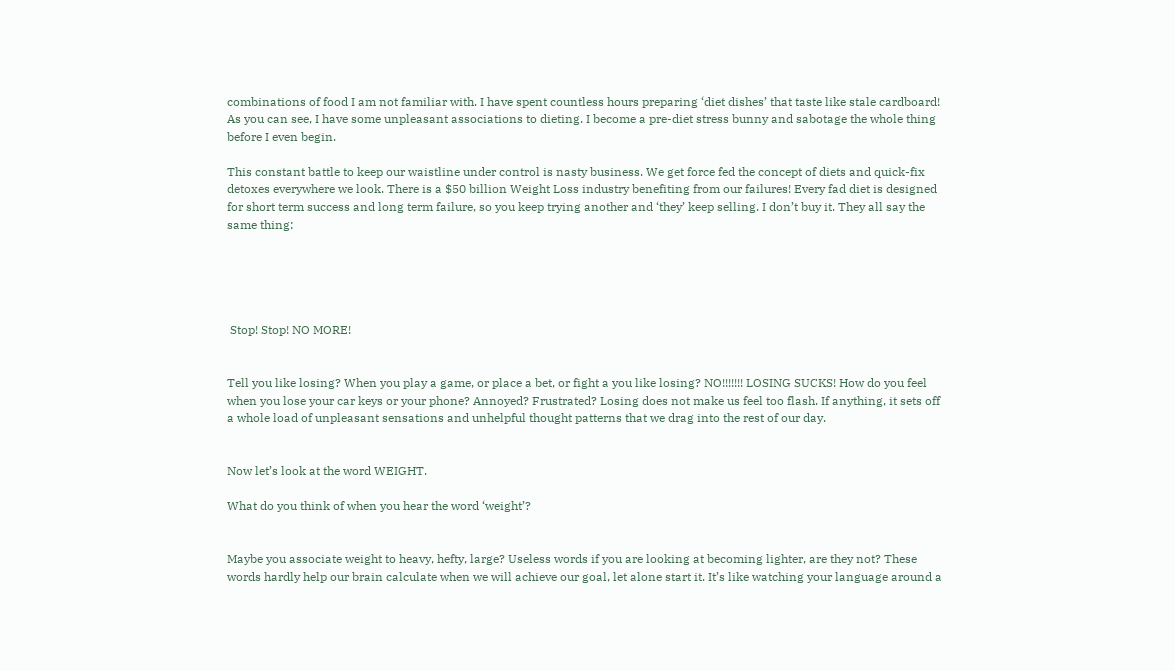combinations of food I am not familiar with. I have spent countless hours preparing ‘diet dishes’ that taste like stale cardboard! As you can see, I have some unpleasant associations to dieting. I become a pre-diet stress bunny and sabotage the whole thing before I even begin.

This constant battle to keep our waistline under control is nasty business. We get force fed the concept of diets and quick-fix detoxes everywhere we look. There is a $50 billion Weight Loss industry benefiting from our failures! Every fad diet is designed for short term success and long term failure, so you keep trying another and ‘they’ keep selling. I don’t buy it. They all say the same thing:





 Stop! Stop! NO MORE!


Tell you like losing? When you play a game, or place a bet, or fight a you like losing? NO!!!!!!! LOSING SUCKS! How do you feel when you lose your car keys or your phone? Annoyed? Frustrated? Losing does not make us feel too flash. If anything, it sets off a whole load of unpleasant sensations and unhelpful thought patterns that we drag into the rest of our day.


Now let’s look at the word WEIGHT.

What do you think of when you hear the word ‘weight’?


Maybe you associate weight to heavy, hefty, large? Useless words if you are looking at becoming lighter, are they not? These words hardly help our brain calculate when we will achieve our goal, let alone start it. It’s like watching your language around a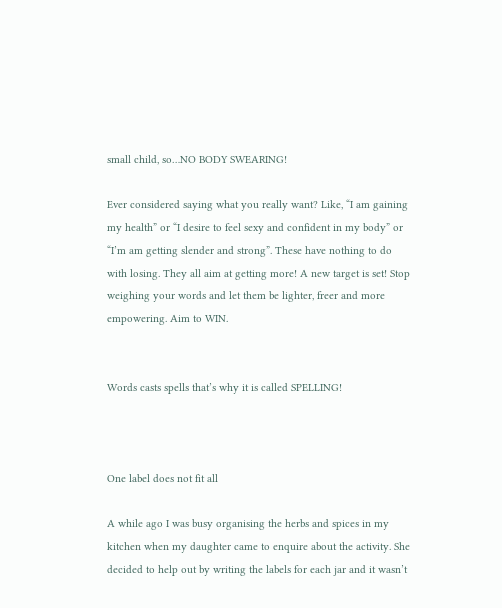small child, so…NO BODY SWEARING!

Ever considered saying what you really want? Like, “I am gaining my health” or “I desire to feel sexy and confident in my body” or “I’m am getting slender and strong”. These have nothing to do with losing. They all aim at getting more! A new target is set! Stop weighing your words and let them be lighter, freer and more empowering. Aim to WIN.


Words casts spells that’s why it is called SPELLING!



One label does not fit all

A while ago I was busy organising the herbs and spices in my kitchen when my daughter came to enquire about the activity. She decided to help out by writing the labels for each jar and it wasn’t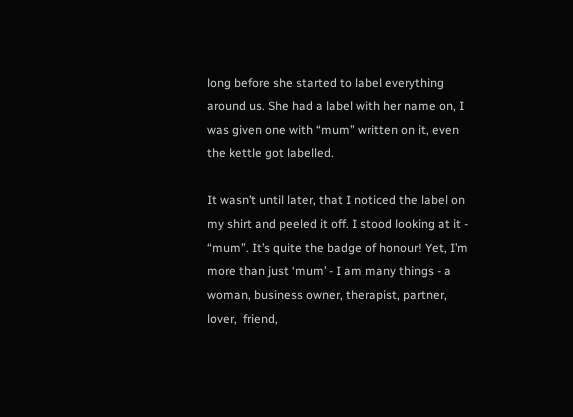long before she started to label everything around us. She had a label with her name on, I was given one with “mum” written on it, even the kettle got labelled.

It wasn’t until later, that I noticed the label on my shirt and peeled it off. I stood looking at it - “mum”. It’s quite the badge of honour! Yet, I’m more than just ‘mum’ - I am many things - a woman, business owner, therapist, partner, lover,  friend,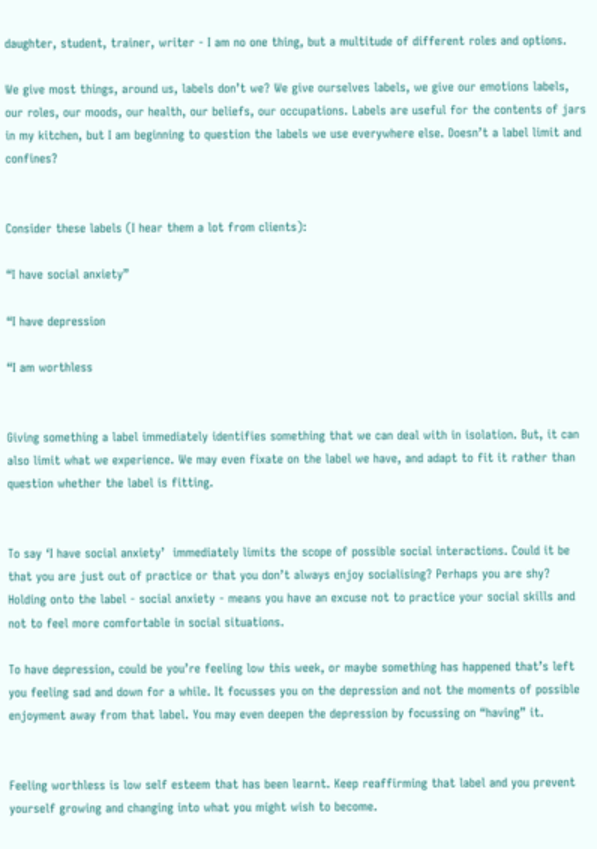daughter, student, trainer, writer - I am no one thing, but a multitude of different roles and options.

We give most things, around us, labels don’t we? We give ourselves labels, we give our emotions labels, our roles, our moods, our health, our beliefs, our occupations. Labels are useful for the contents of jars in my kitchen, but I am beginning to question the labels we use everywhere else. Doesn’t a label limit and confines?


Consider these labels (I hear them a lot from clients):

“I have social anxiety”

“I have depression

“I am worthless


Giving something a label immediately identifies something that we can deal with in isolation. But, it can also limit what we experience. We may even fixate on the label we have, and adapt to fit it rather than question whether the label is fitting.


To say ‘I have social anxiety’  immediately limits the scope of possible social interactions. Could it be that you are just out of practice or that you don’t always enjoy socialising? Perhaps you are shy? Holding onto the label - social anxiety - means you have an excuse not to practice your social skills and not to feel more comfortable in social situations.

To have depression, could be you’re feeling low this week, or maybe something has happened that’s left you feeling sad and down for a while. It focusses you on the depression and not the moments of possible enjoyment away from that label. You may even deepen the depression by focussing on “having” it.


Feeling worthless is low self esteem that has been learnt. Keep reaffirming that label and you prevent yourself growing and changing into what you might wish to become.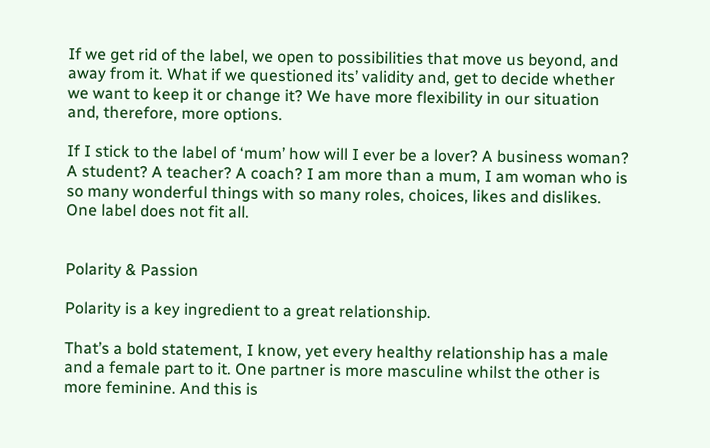If we get rid of the label, we open to possibilities that move us beyond, and away from it. What if we questioned its’ validity and, get to decide whether we want to keep it or change it? We have more flexibility in our situation and, therefore, more options.

If I stick to the label of ‘mum’ how will I ever be a lover? A business woman? A student? A teacher? A coach? I am more than a mum, I am woman who is so many wonderful things with so many roles, choices, likes and dislikes. One label does not fit all.


Polarity & Passion

Polarity is a key ingredient to a great relationship.

That’s a bold statement, I know, yet every healthy relationship has a male and a female part to it. One partner is more masculine whilst the other is more feminine. And this is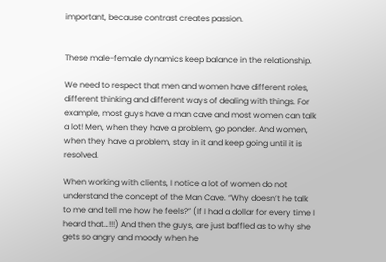important, because contrast creates passion.


These male-female dynamics keep balance in the relationship.

We need to respect that men and women have different roles, different thinking and different ways of dealing with things. For example, most guys have a man cave and most women can talk a lot! Men, when they have a problem, go ponder. And women, when they have a problem, stay in it and keep going until it is resolved.

When working with clients, I notice a lot of women do not understand the concept of the Man Cave. “Why doesn’t he talk to me and tell me how he feels?” (If I had a dollar for every time I heard that…!!!) And then the guys, are just baffled as to why she gets so angry and moody when he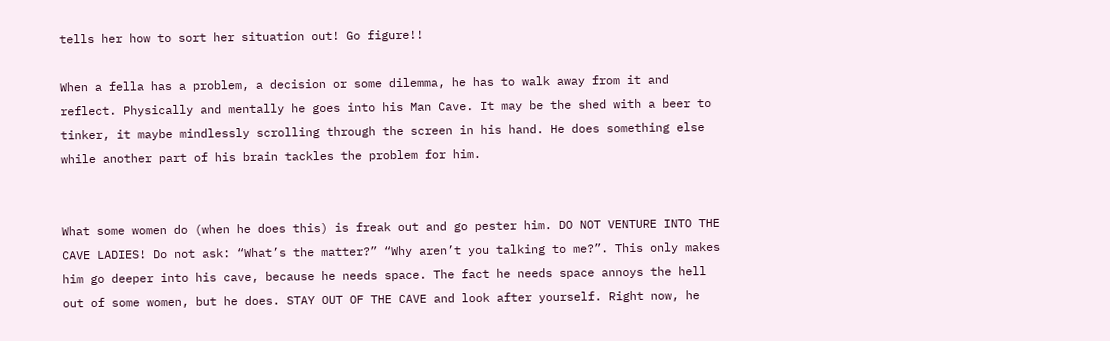tells her how to sort her situation out! Go figure!!

When a fella has a problem, a decision or some dilemma, he has to walk away from it and reflect. Physically and mentally he goes into his Man Cave. It may be the shed with a beer to tinker, it maybe mindlessly scrolling through the screen in his hand. He does something else while another part of his brain tackles the problem for him.


What some women do (when he does this) is freak out and go pester him. DO NOT VENTURE INTO THE CAVE LADIES! Do not ask: “What’s the matter?” “Why aren’t you talking to me?”. This only makes him go deeper into his cave, because he needs space. The fact he needs space annoys the hell out of some women, but he does. STAY OUT OF THE CAVE and look after yourself. Right now, he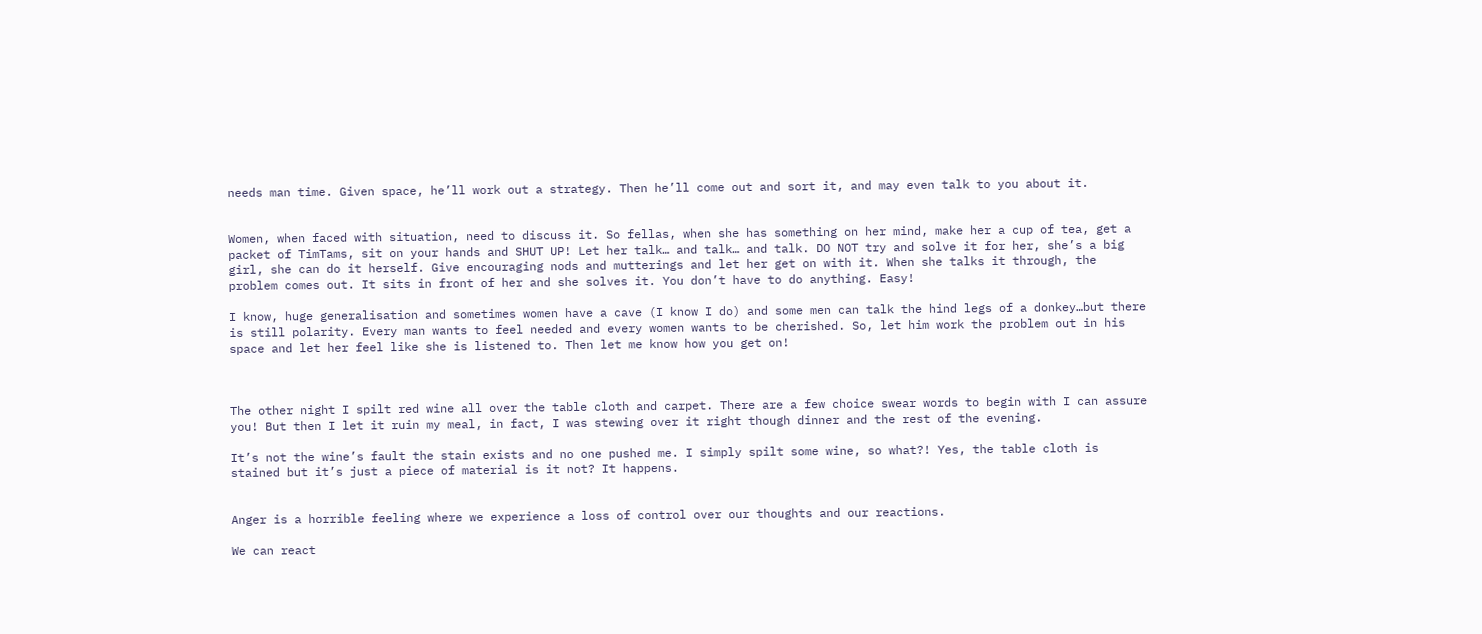needs man time. Given space, he’ll work out a strategy. Then he’ll come out and sort it, and may even talk to you about it.


Women, when faced with situation, need to discuss it. So fellas, when she has something on her mind, make her a cup of tea, get a packet of TimTams, sit on your hands and SHUT UP! Let her talk… and talk… and talk. DO NOT try and solve it for her, she’s a big girl, she can do it herself. Give encouraging nods and mutterings and let her get on with it. When she talks it through, the problem comes out. It sits in front of her and she solves it. You don’t have to do anything. Easy!

I know, huge generalisation and sometimes women have a cave (I know I do) and some men can talk the hind legs of a donkey…but there is still polarity. Every man wants to feel needed and every women wants to be cherished. So, let him work the problem out in his space and let her feel like she is listened to. Then let me know how you get on!



The other night I spilt red wine all over the table cloth and carpet. There are a few choice swear words to begin with I can assure you! But then I let it ruin my meal, in fact, I was stewing over it right though dinner and the rest of the evening.

It’s not the wine’s fault the stain exists and no one pushed me. I simply spilt some wine, so what?! Yes, the table cloth is stained but it’s just a piece of material is it not? It happens.


Anger is a horrible feeling where we experience a loss of control over our thoughts and our reactions.

We can react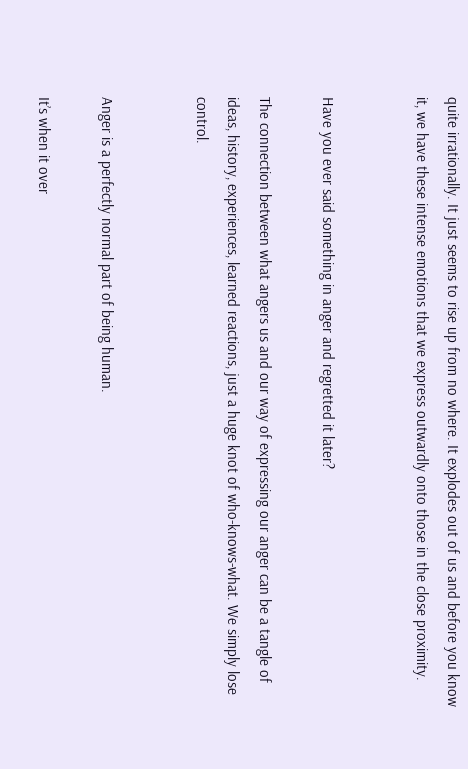quite irrationally. It just seems to rise up from no where. It explodes out of us and before you know it, we have these intense emotions that we express outwardly onto those in the close proximity.


Have you ever said something in anger and regretted it later?

The connection between what angers us and our way of expressing our anger can be a tangle of ideas, history, experiences, learned reactions, just a huge knot of who-knows-what. We simply lose control.


Anger is a perfectly normal part of being human.

It’s when it over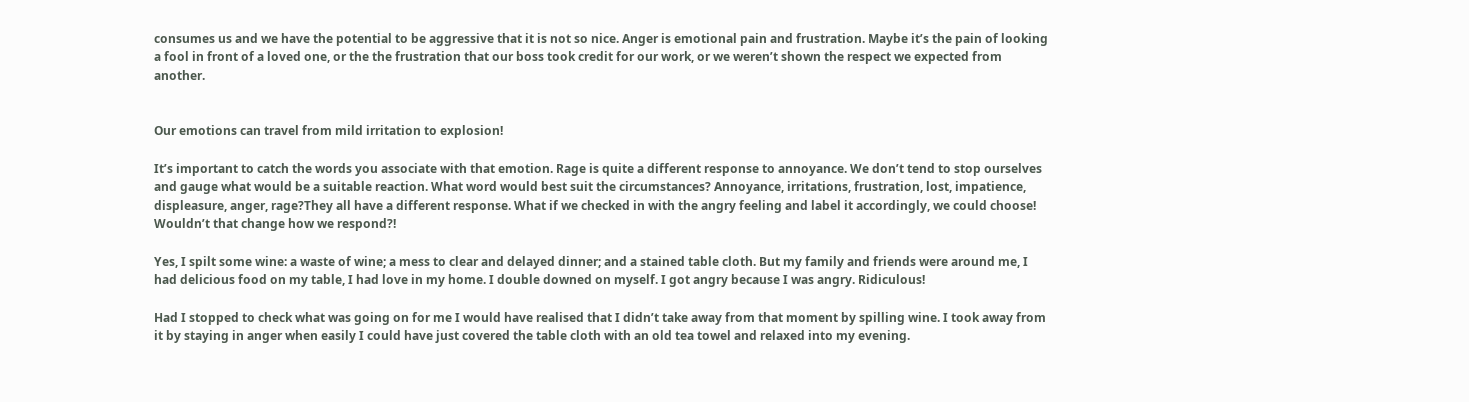consumes us and we have the potential to be aggressive that it is not so nice. Anger is emotional pain and frustration. Maybe it’s the pain of looking a fool in front of a loved one, or the the frustration that our boss took credit for our work, or we weren’t shown the respect we expected from another.


Our emotions can travel from mild irritation to explosion!

It’s important to catch the words you associate with that emotion. Rage is quite a different response to annoyance. We don’t tend to stop ourselves and gauge what would be a suitable reaction. What word would best suit the circumstances? Annoyance, irritations, frustration, lost, impatience, displeasure, anger, rage?They all have a different response. What if we checked in with the angry feeling and label it accordingly, we could choose! Wouldn’t that change how we respond?!

Yes, I spilt some wine: a waste of wine; a mess to clear and delayed dinner; and a stained table cloth. But my family and friends were around me, I had delicious food on my table, I had love in my home. I double downed on myself. I got angry because I was angry. Ridiculous!

Had I stopped to check what was going on for me I would have realised that I didn’t take away from that moment by spilling wine. I took away from it by staying in anger when easily I could have just covered the table cloth with an old tea towel and relaxed into my evening.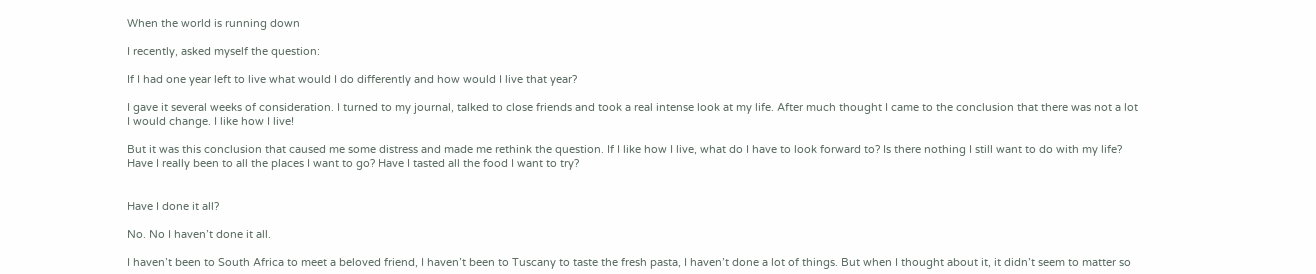When the world is running down

I recently, asked myself the question:

If I had one year left to live what would I do differently and how would I live that year?

I gave it several weeks of consideration. I turned to my journal, talked to close friends and took a real intense look at my life. After much thought I came to the conclusion that there was not a lot I would change. I like how I live!

But it was this conclusion that caused me some distress and made me rethink the question. If I like how I live, what do I have to look forward to? Is there nothing I still want to do with my life? Have I really been to all the places I want to go? Have I tasted all the food I want to try?


Have I done it all?

No. No I haven’t done it all.

I haven’t been to South Africa to meet a beloved friend, I haven’t been to Tuscany to taste the fresh pasta, I haven’t done a lot of things. But when I thought about it, it didn’t seem to matter so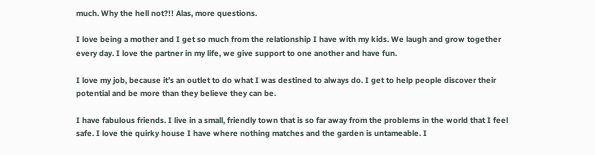much. Why the hell not?!! Alas, more questions.

I love being a mother and I get so much from the relationship I have with my kids. We laugh and grow together every day. I love the partner in my life, we give support to one another and have fun.

I love my job, because it’s an outlet to do what I was destined to always do. I get to help people discover their potential and be more than they believe they can be.

I have fabulous friends. I live in a small, friendly town that is so far away from the problems in the world that I feel safe. I love the quirky house I have where nothing matches and the garden is untameable. I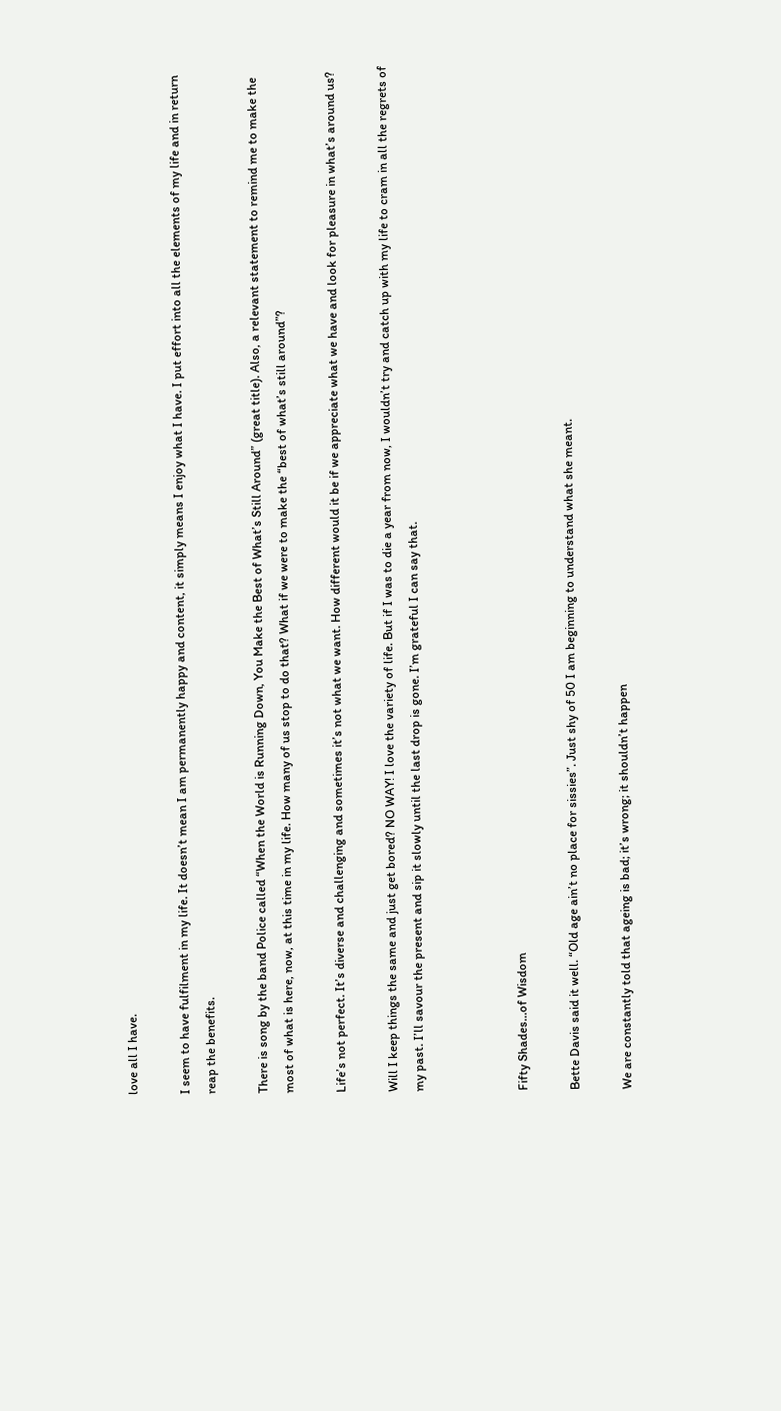love all I have.

I seem to have fulfilment in my life. It doesn’t mean I am permanently happy and content, it simply means I enjoy what I have. I put effort into all the elements of my life and in return reap the benefits.

There is song by the band Police called “When the World is Running Down, You Make the Best of What’s Still Around” (great title). Also, a relevant statement to remind me to make the most of what is here, now, at this time in my life. How many of us stop to do that? What if we were to make the “best of what’s still around”?

Life’s not perfect. It’s diverse and challenging and sometimes it’s not what we want. How different would it be if we appreciate what we have and look for pleasure in what’s around us?

Will I keep things the same and just get bored? NO WAY! I love the variety of life. But if I was to die a year from now, I wouldn’t try and catch up with my life to cram in all the regrets of my past. I’ll savour the present and sip it slowly until the last drop is gone. I’m grateful I can say that.



Fifty Shades...of Wisdom

Bette Davis said it well. “Old age ain’t no place for sissies”. Just shy of 50 I am beginning to understand what she meant.

We are constantly told that ageing is bad; it’s wrong; it shouldn’t happen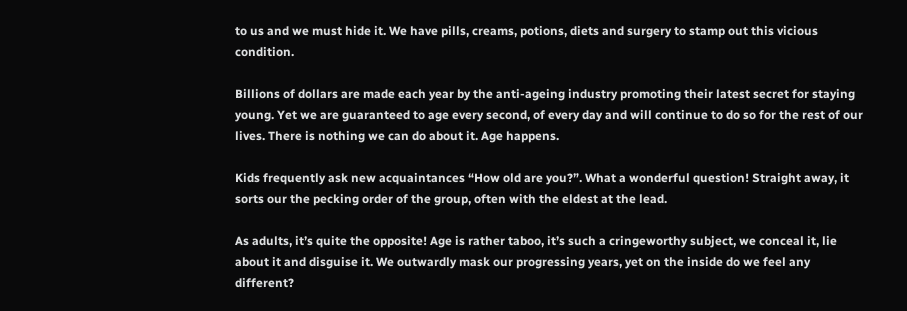to us and we must hide it. We have pills, creams, potions, diets and surgery to stamp out this vicious condition.

Billions of dollars are made each year by the anti-ageing industry promoting their latest secret for staying young. Yet we are guaranteed to age every second, of every day and will continue to do so for the rest of our lives. There is nothing we can do about it. Age happens.

Kids frequently ask new acquaintances “How old are you?”. What a wonderful question! Straight away, it sorts our the pecking order of the group, often with the eldest at the lead.

As adults, it’s quite the opposite! Age is rather taboo, it’s such a cringeworthy subject, we conceal it, lie about it and disguise it. We outwardly mask our progressing years, yet on the inside do we feel any different?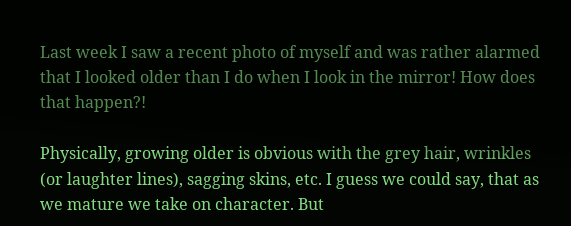Last week I saw a recent photo of myself and was rather alarmed that I looked older than I do when I look in the mirror! How does that happen?!

Physically, growing older is obvious with the grey hair, wrinkles (or laughter lines), sagging skins, etc. I guess we could say, that as we mature we take on character. But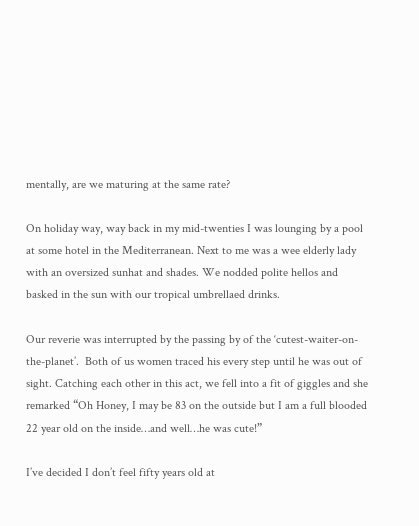mentally, are we maturing at the same rate?

On holiday way, way back in my mid-twenties I was lounging by a pool at some hotel in the Mediterranean. Next to me was a wee elderly lady with an oversized sunhat and shades. We nodded polite hellos and basked in the sun with our tropical umbrellaed drinks.

Our reverie was interrupted by the passing by of the ‘cutest-waiter-on-the-planet’.  Both of us women traced his every step until he was out of sight. Catching each other in this act, we fell into a fit of giggles and she remarked “Oh Honey, I may be 83 on the outside but I am a full blooded 22 year old on the inside…and well…he was cute!”

I’ve decided I don’t feel fifty years old at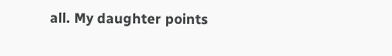all. My daughter points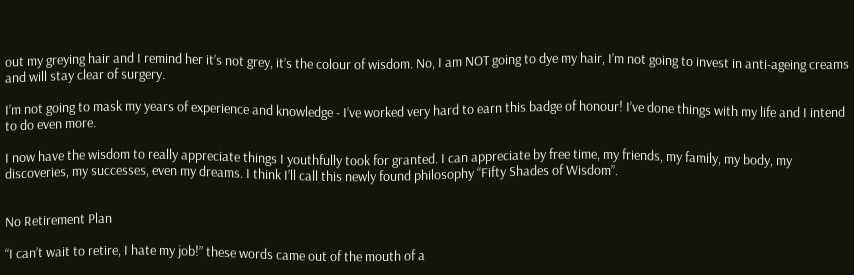out my greying hair and I remind her it’s not grey, it’s the colour of wisdom. No, I am NOT going to dye my hair, I’m not going to invest in anti-ageing creams and will stay clear of surgery.

I’m not going to mask my years of experience and knowledge - I’ve worked very hard to earn this badge of honour! I’ve done things with my life and I intend to do even more.

I now have the wisdom to really appreciate things I youthfully took for granted. I can appreciate by free time, my friends, my family, my body, my discoveries, my successes, even my dreams. I think I’ll call this newly found philosophy “Fifty Shades of Wisdom”.


No Retirement Plan

“I can’t wait to retire, I hate my job!” these words came out of the mouth of a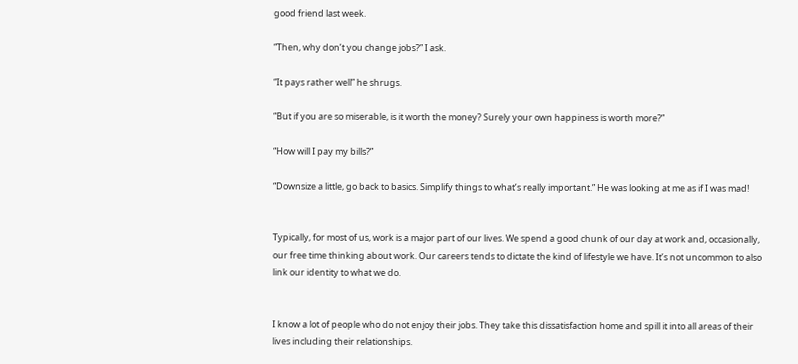good friend last week.

“Then, why don’t you change jobs?” I ask.

“It pays rather well” he shrugs.

“But if you are so miserable, is it worth the money? Surely your own happiness is worth more?”

“How will I pay my bills?”

“Downsize a little, go back to basics. Simplify things to what’s really important.” He was looking at me as if I was mad!


Typically, for most of us, work is a major part of our lives. We spend a good chunk of our day at work and, occasionally, our free time thinking about work. Our careers tends to dictate the kind of lifestyle we have. It’s not uncommon to also link our identity to what we do.


I know a lot of people who do not enjoy their jobs. They take this dissatisfaction home and spill it into all areas of their lives including their relationships.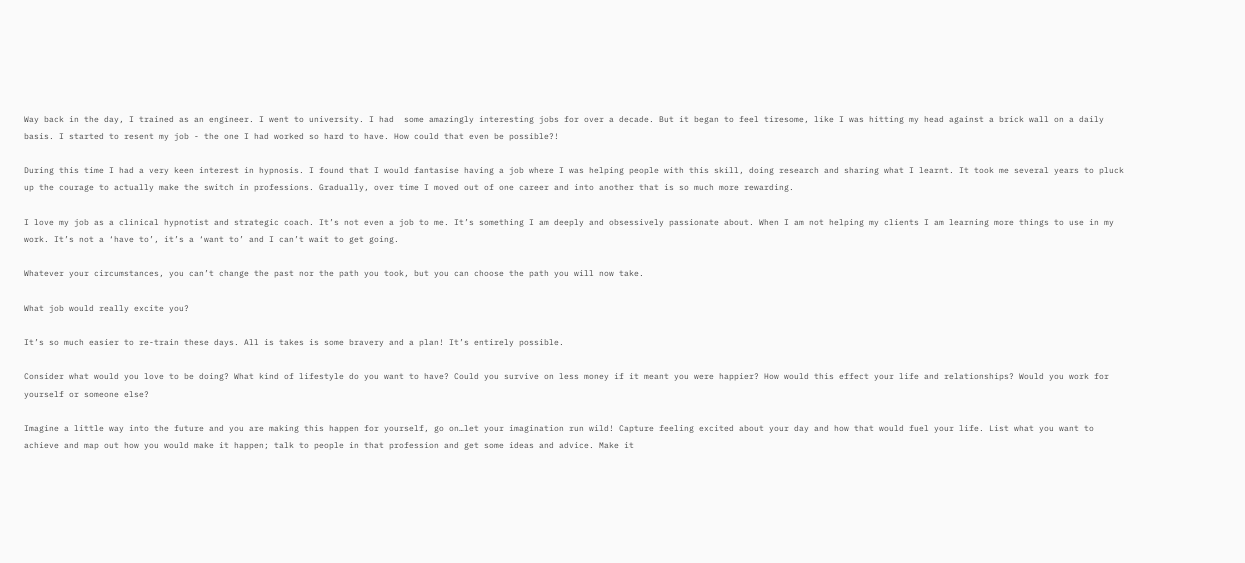Way back in the day, I trained as an engineer. I went to university. I had  some amazingly interesting jobs for over a decade. But it began to feel tiresome, like I was hitting my head against a brick wall on a daily basis. I started to resent my job - the one I had worked so hard to have. How could that even be possible?!

During this time I had a very keen interest in hypnosis. I found that I would fantasise having a job where I was helping people with this skill, doing research and sharing what I learnt. It took me several years to pluck up the courage to actually make the switch in professions. Gradually, over time I moved out of one career and into another that is so much more rewarding.

I love my job as a clinical hypnotist and strategic coach. It’s not even a job to me. It’s something I am deeply and obsessively passionate about. When I am not helping my clients I am learning more things to use in my work. It’s not a ‘have to’, it’s a ‘want to’ and I can’t wait to get going.

Whatever your circumstances, you can’t change the past nor the path you took, but you can choose the path you will now take.

What job would really excite you?

It’s so much easier to re-train these days. All is takes is some bravery and a plan! It’s entirely possible.

Consider what would you love to be doing? What kind of lifestyle do you want to have? Could you survive on less money if it meant you were happier? How would this effect your life and relationships? Would you work for yourself or someone else?

Imagine a little way into the future and you are making this happen for yourself, go on…let your imagination run wild! Capture feeling excited about your day and how that would fuel your life. List what you want to achieve and map out how you would make it happen; talk to people in that profession and get some ideas and advice. Make it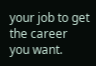your job to get the career you want.